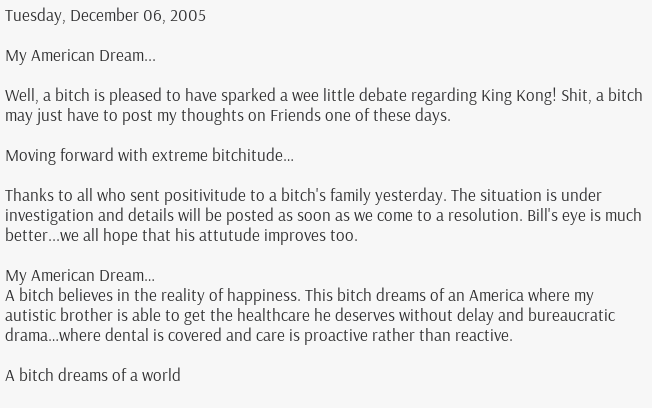Tuesday, December 06, 2005

My American Dream...

Well, a bitch is pleased to have sparked a wee little debate regarding King Kong! Shit, a bitch may just have to post my thoughts on Friends one of these days.

Moving forward with extreme bitchitude…

Thanks to all who sent positivitude to a bitch's family yesterday. The situation is under investigation and details will be posted as soon as we come to a resolution. Bill's eye is much better...we all hope that his attutude improves too.

My American Dream…
A bitch believes in the reality of happiness. This bitch dreams of an America where my autistic brother is able to get the healthcare he deserves without delay and bureaucratic drama…where dental is covered and care is proactive rather than reactive.

A bitch dreams of a world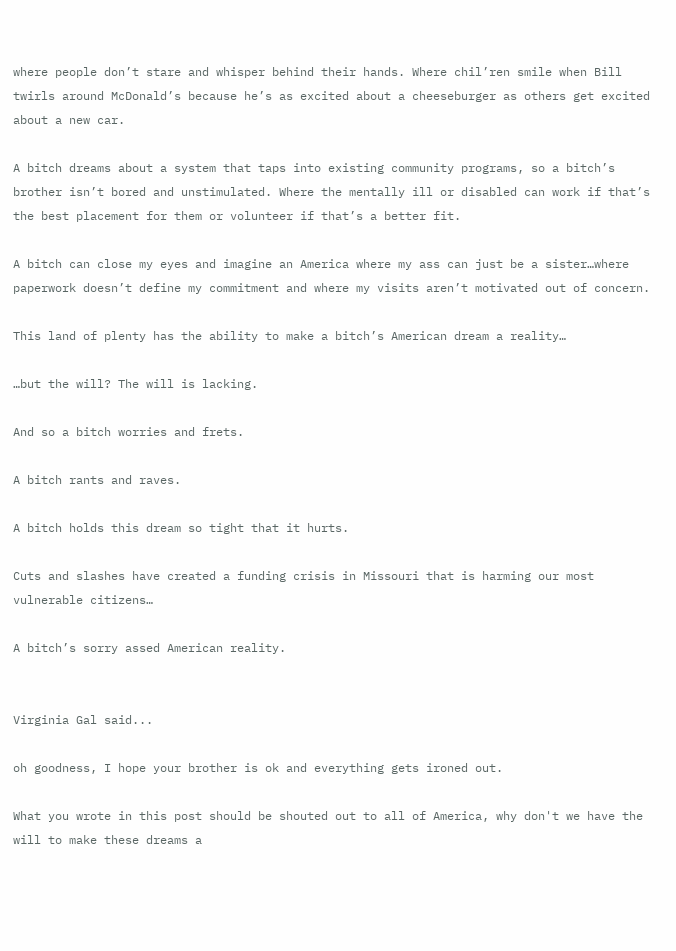where people don’t stare and whisper behind their hands. Where chil’ren smile when Bill twirls around McDonald’s because he’s as excited about a cheeseburger as others get excited about a new car.

A bitch dreams about a system that taps into existing community programs, so a bitch’s brother isn’t bored and unstimulated. Where the mentally ill or disabled can work if that’s the best placement for them or volunteer if that’s a better fit.

A bitch can close my eyes and imagine an America where my ass can just be a sister…where paperwork doesn’t define my commitment and where my visits aren’t motivated out of concern.

This land of plenty has the ability to make a bitch’s American dream a reality…

…but the will? The will is lacking.

And so a bitch worries and frets.

A bitch rants and raves.

A bitch holds this dream so tight that it hurts.

Cuts and slashes have created a funding crisis in Missouri that is harming our most vulnerable citizens…

A bitch’s sorry assed American reality.


Virginia Gal said...

oh goodness, I hope your brother is ok and everything gets ironed out.

What you wrote in this post should be shouted out to all of America, why don't we have the will to make these dreams a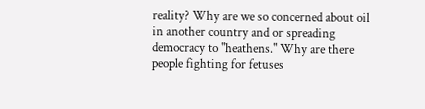reality? Why are we so concerned about oil in another country and or spreading democracy to "heathens." Why are there people fighting for fetuses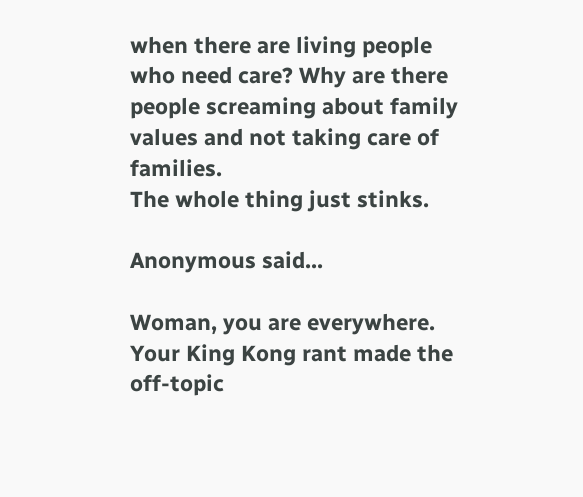when there are living people who need care? Why are there people screaming about family values and not taking care of families.
The whole thing just stinks.

Anonymous said...

Woman, you are everywhere. Your King Kong rant made the off-topic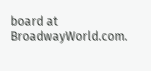board at BroadwayWorld.com.